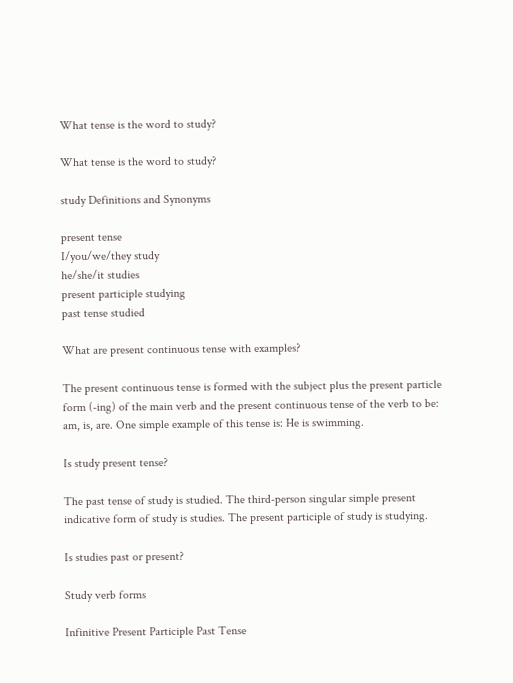What tense is the word to study?

What tense is the word to study?

study Definitions and Synonyms

present tense
I/you/we/they study
he/she/it studies
present participle studying
past tense studied

What are present continuous tense with examples?

The present continuous tense is formed with the subject plus the present particle form (-ing) of the main verb and the present continuous tense of the verb to be: am, is, are. One simple example of this tense is: He is swimming.

Is study present tense?

The past tense of study is studied. The third-person singular simple present indicative form of study is studies. The present participle of study is studying.

Is studies past or present?

Study verb forms

Infinitive Present Participle Past Tense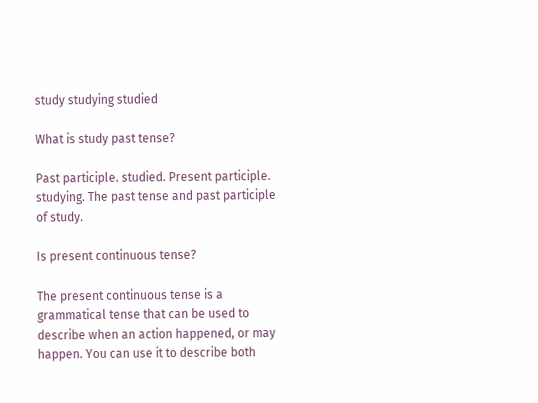study studying studied

What is study past tense?

Past participle. studied. Present participle. studying. The past tense and past participle of study.

Is present continuous tense?

The present continuous tense is a grammatical tense that can be used to describe when an action happened, or may happen. You can use it to describe both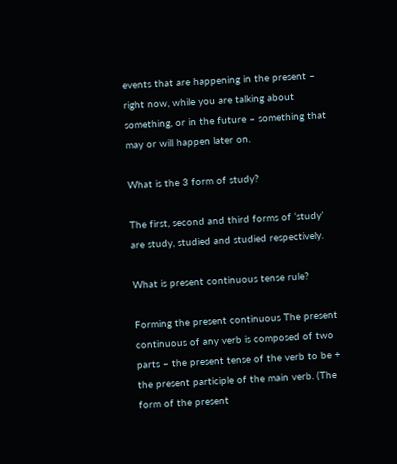events that are happening in the present – right now, while you are talking about something, or in the future – something that may or will happen later on.

What is the 3 form of study?

The first, second and third forms of ‘study’ are study, studied and studied respectively.

What is present continuous tense rule?

Forming the present continuous The present continuous of any verb is composed of two parts – the present tense of the verb to be + the present participle of the main verb. (The form of the present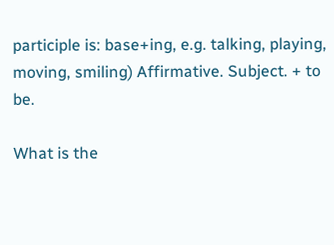participle is: base+ing, e.g. talking, playing, moving, smiling) Affirmative. Subject. + to be.

What is the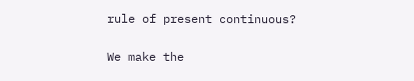rule of present continuous?

We make the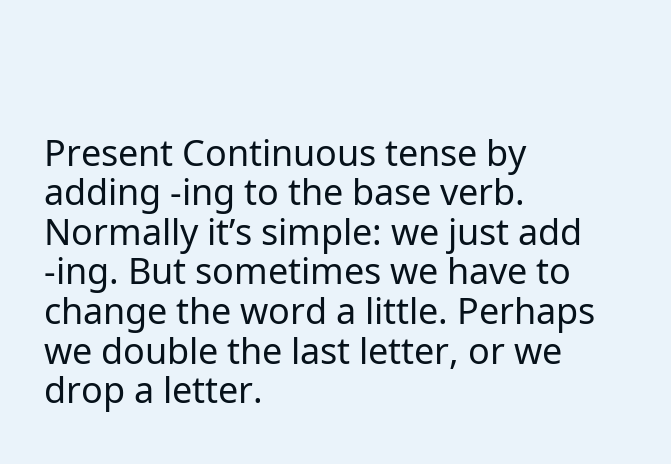Present Continuous tense by adding -ing to the base verb. Normally it’s simple: we just add -ing. But sometimes we have to change the word a little. Perhaps we double the last letter, or we drop a letter.